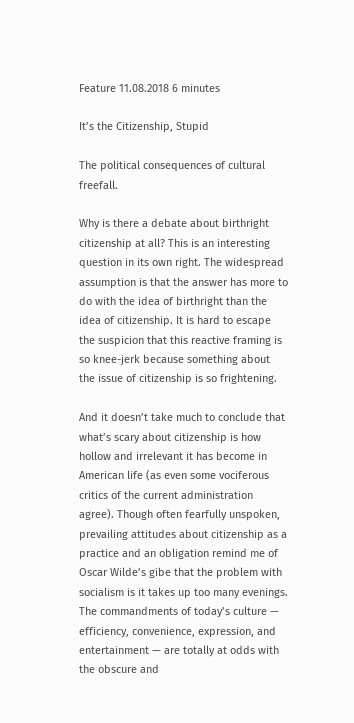Feature 11.08.2018 6 minutes

It’s the Citizenship, Stupid

The political consequences of cultural freefall.

Why is there a debate about birthright citizenship at all? This is an interesting question in its own right. The widespread assumption is that the answer has more to do with the idea of birthright than the idea of citizenship. It is hard to escape the suspicion that this reactive framing is so knee-jerk because something about the issue of citizenship is so frightening.

And it doesn’t take much to conclude that what’s scary about citizenship is how hollow and irrelevant it has become in American life (as even some vociferous critics of the current administration agree). Though often fearfully unspoken, prevailing attitudes about citizenship as a practice and an obligation remind me of Oscar Wilde’s gibe that the problem with socialism is it takes up too many evenings. The commandments of today’s culture — efficiency, convenience, expression, and entertainment — are totally at odds with the obscure and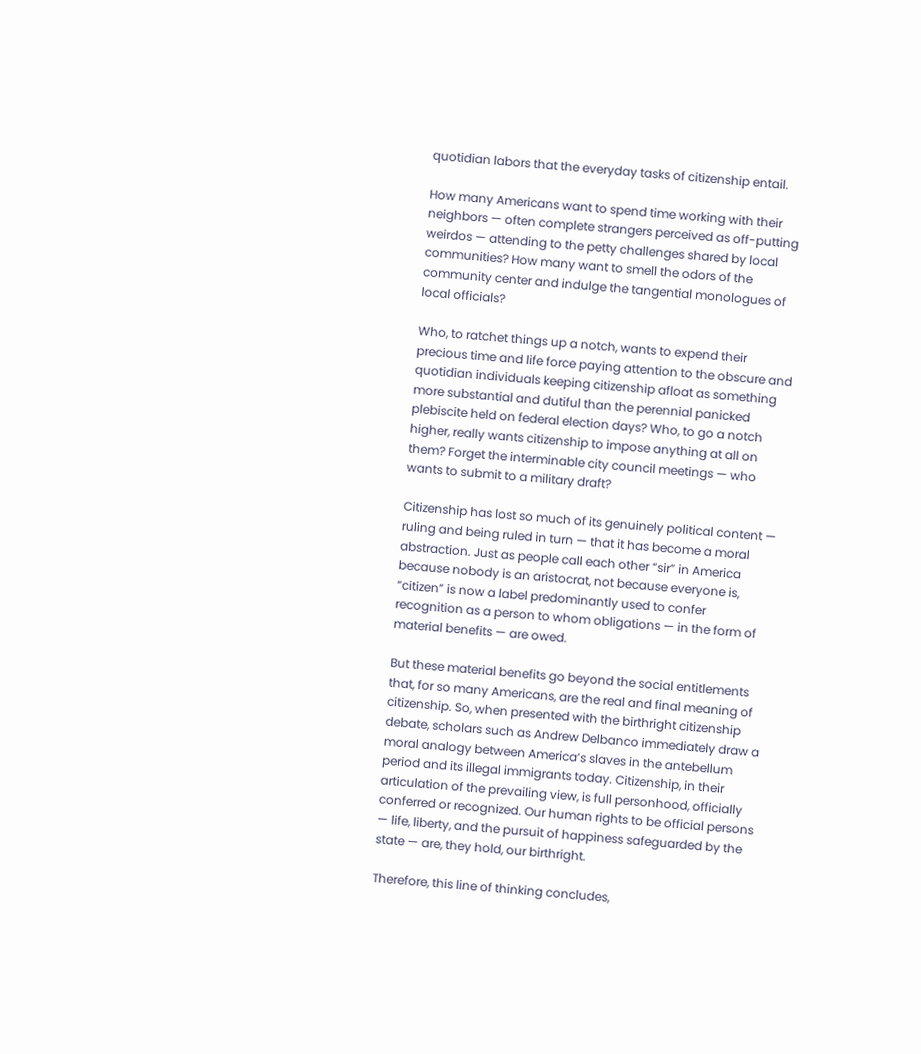quotidian labors that the everyday tasks of citizenship entail.

How many Americans want to spend time working with their neighbors — often complete strangers perceived as off-putting weirdos — attending to the petty challenges shared by local communities? How many want to smell the odors of the community center and indulge the tangential monologues of local officials?

Who, to ratchet things up a notch, wants to expend their precious time and life force paying attention to the obscure and quotidian individuals keeping citizenship afloat as something more substantial and dutiful than the perennial panicked plebiscite held on federal election days? Who, to go a notch higher, really wants citizenship to impose anything at all on them? Forget the interminable city council meetings — who wants to submit to a military draft?

Citizenship has lost so much of its genuinely political content — ruling and being ruled in turn — that it has become a moral abstraction. Just as people call each other “sir” in America because nobody is an aristocrat, not because everyone is, “citizen” is now a label predominantly used to confer recognition as a person to whom obligations — in the form of material benefits — are owed.

But these material benefits go beyond the social entitlements that, for so many Americans, are the real and final meaning of citizenship. So, when presented with the birthright citizenship debate, scholars such as Andrew Delbanco immediately draw a moral analogy between America’s slaves in the antebellum period and its illegal immigrants today. Citizenship, in their articulation of the prevailing view, is full personhood, officially conferred or recognized. Our human rights to be official persons — life, liberty, and the pursuit of happiness safeguarded by the state — are, they hold, our birthright.

Therefore, this line of thinking concludes,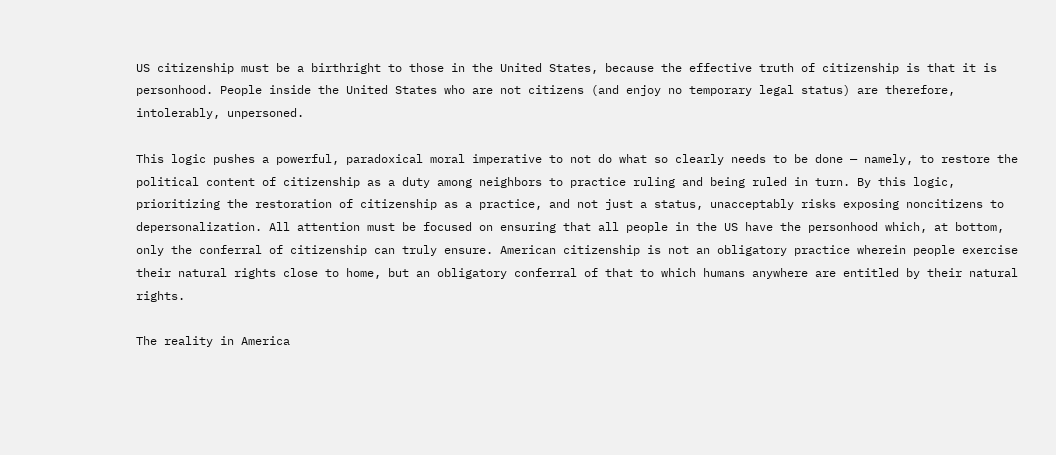US citizenship must be a birthright to those in the United States, because the effective truth of citizenship is that it is personhood. People inside the United States who are not citizens (and enjoy no temporary legal status) are therefore, intolerably, unpersoned.

This logic pushes a powerful, paradoxical moral imperative to not do what so clearly needs to be done — namely, to restore the political content of citizenship as a duty among neighbors to practice ruling and being ruled in turn. By this logic, prioritizing the restoration of citizenship as a practice, and not just a status, unacceptably risks exposing noncitizens to depersonalization. All attention must be focused on ensuring that all people in the US have the personhood which, at bottom, only the conferral of citizenship can truly ensure. American citizenship is not an obligatory practice wherein people exercise their natural rights close to home, but an obligatory conferral of that to which humans anywhere are entitled by their natural rights.

The reality in America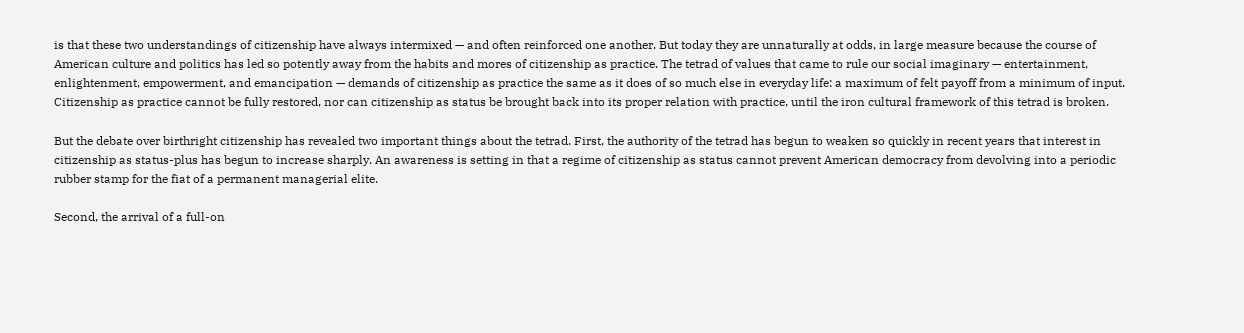is that these two understandings of citizenship have always intermixed — and often reinforced one another. But today they are unnaturally at odds, in large measure because the course of American culture and politics has led so potently away from the habits and mores of citizenship as practice. The tetrad of values that came to rule our social imaginary — entertainment, enlightenment, empowerment, and emancipation — demands of citizenship as practice the same as it does of so much else in everyday life: a maximum of felt payoff from a minimum of input. Citizenship as practice cannot be fully restored, nor can citizenship as status be brought back into its proper relation with practice, until the iron cultural framework of this tetrad is broken.

But the debate over birthright citizenship has revealed two important things about the tetrad. First, the authority of the tetrad has begun to weaken so quickly in recent years that interest in citizenship as status-plus has begun to increase sharply. An awareness is setting in that a regime of citizenship as status cannot prevent American democracy from devolving into a periodic rubber stamp for the fiat of a permanent managerial elite.

Second, the arrival of a full-on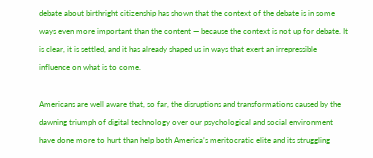debate about birthright citizenship has shown that the context of the debate is in some ways even more important than the content — because the context is not up for debate. It is clear, it is settled, and it has already shaped us in ways that exert an irrepressible influence on what is to come.

Americans are well aware that, so far, the disruptions and transformations caused by the dawning triumph of digital technology over our psychological and social environment have done more to hurt than help both America’s meritocratic elite and its struggling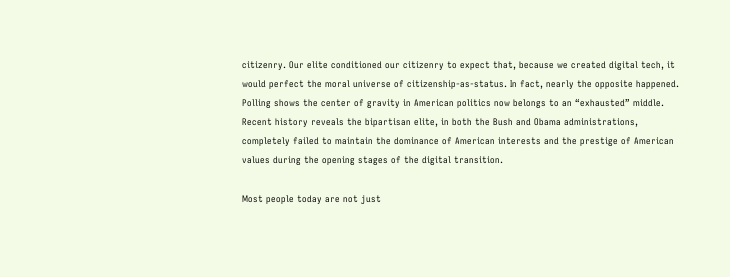citizenry. Our elite conditioned our citizenry to expect that, because we created digital tech, it would perfect the moral universe of citizenship-as-status. In fact, nearly the opposite happened. Polling shows the center of gravity in American politics now belongs to an “exhausted” middle. Recent history reveals the bipartisan elite, in both the Bush and Obama administrations, completely failed to maintain the dominance of American interests and the prestige of American values during the opening stages of the digital transition.

Most people today are not just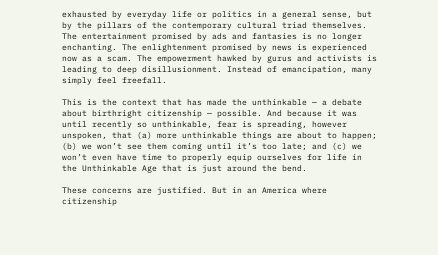exhausted by everyday life or politics in a general sense, but by the pillars of the contemporary cultural triad themselves. The entertainment promised by ads and fantasies is no longer enchanting. The enlightenment promised by news is experienced now as a scam. The empowerment hawked by gurus and activists is leading to deep disillusionment. Instead of emancipation, many simply feel freefall.

This is the context that has made the unthinkable — a debate about birthright citizenship — possible. And because it was until recently so unthinkable, fear is spreading, however unspoken, that (a) more unthinkable things are about to happen; (b) we won’t see them coming until it’s too late; and (c) we won’t even have time to properly equip ourselves for life in the Unthinkable Age that is just around the bend.

These concerns are justified. But in an America where citizenship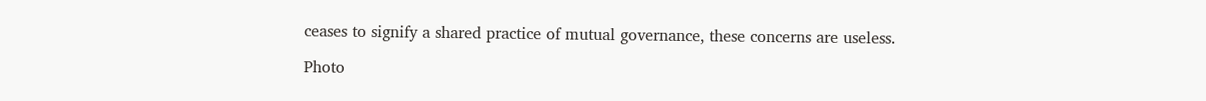ceases to signify a shared practice of mutual governance, these concerns are useless.

Photo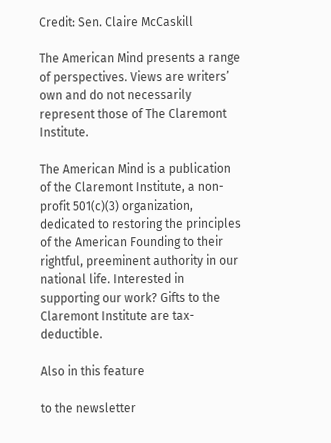Credit: Sen. Claire McCaskill

The American Mind presents a range of perspectives. Views are writers’ own and do not necessarily represent those of The Claremont Institute.

The American Mind is a publication of the Claremont Institute, a non-profit 501(c)(3) organization, dedicated to restoring the principles of the American Founding to their rightful, preeminent authority in our national life. Interested in supporting our work? Gifts to the Claremont Institute are tax-deductible.

Also in this feature

to the newsletter